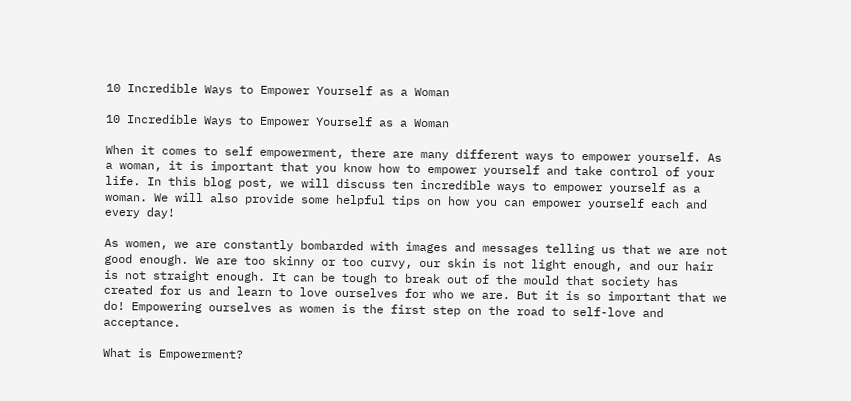10 Incredible Ways to Empower Yourself as a Woman

10 Incredible Ways to Empower Yourself as a Woman

When it comes to self empowerment, there are many different ways to empower yourself. As a woman, it is important that you know how to empower yourself and take control of your life. In this blog post, we will discuss ten incredible ways to empower yourself as a woman. We will also provide some helpful tips on how you can empower yourself each and every day!

As women, we are constantly bombarded with images and messages telling us that we are not good enough. We are too skinny or too curvy, our skin is not light enough, and our hair is not straight enough. It can be tough to break out of the mould that society has created for us and learn to love ourselves for who we are. But it is so important that we do! Empowering ourselves as women is the first step on the road to self-love and acceptance.

What is Empowerment?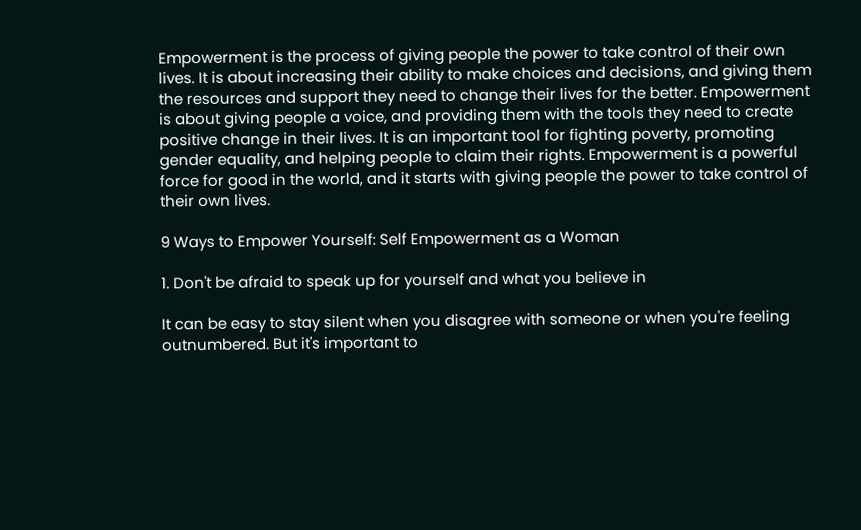Empowerment is the process of giving people the power to take control of their own lives. It is about increasing their ability to make choices and decisions, and giving them the resources and support they need to change their lives for the better. Empowerment is about giving people a voice, and providing them with the tools they need to create positive change in their lives. It is an important tool for fighting poverty, promoting gender equality, and helping people to claim their rights. Empowerment is a powerful force for good in the world, and it starts with giving people the power to take control of their own lives.

9 Ways to Empower Yourself: Self Empowerment as a Woman

1. Don't be afraid to speak up for yourself and what you believe in

It can be easy to stay silent when you disagree with someone or when you're feeling outnumbered. But it's important to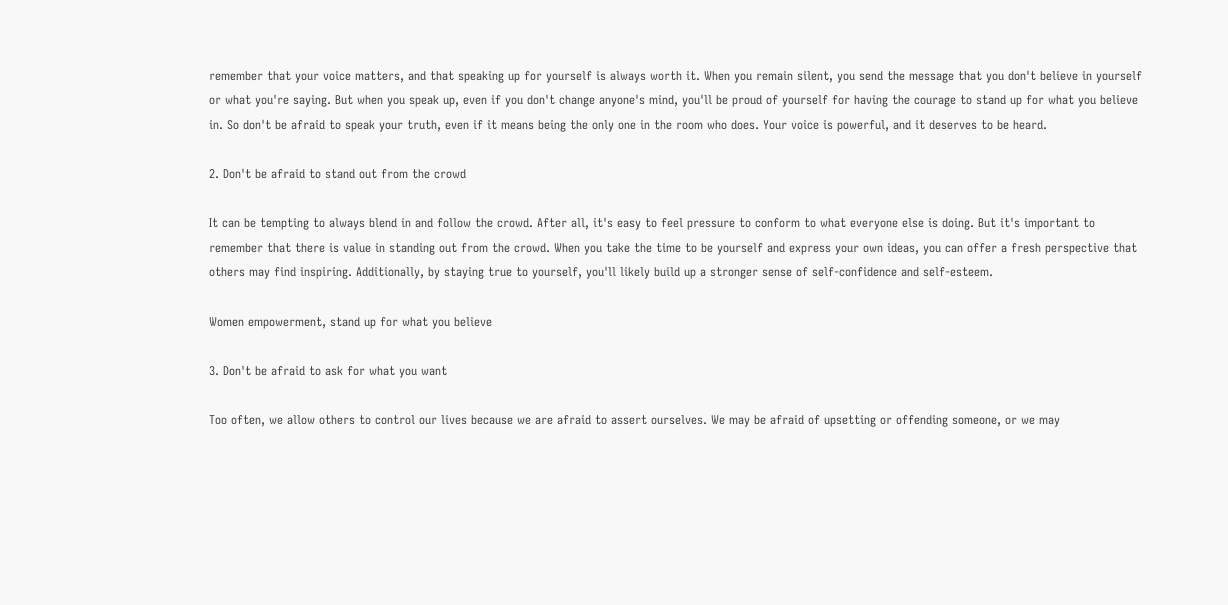remember that your voice matters, and that speaking up for yourself is always worth it. When you remain silent, you send the message that you don't believe in yourself or what you're saying. But when you speak up, even if you don't change anyone's mind, you'll be proud of yourself for having the courage to stand up for what you believe in. So don't be afraid to speak your truth, even if it means being the only one in the room who does. Your voice is powerful, and it deserves to be heard.

2. Don't be afraid to stand out from the crowd

It can be tempting to always blend in and follow the crowd. After all, it's easy to feel pressure to conform to what everyone else is doing. But it's important to remember that there is value in standing out from the crowd. When you take the time to be yourself and express your own ideas, you can offer a fresh perspective that others may find inspiring. Additionally, by staying true to yourself, you'll likely build up a stronger sense of self-confidence and self-esteem.

Women empowerment, stand up for what you believe

3. Don't be afraid to ask for what you want

Too often, we allow others to control our lives because we are afraid to assert ourselves. We may be afraid of upsetting or offending someone, or we may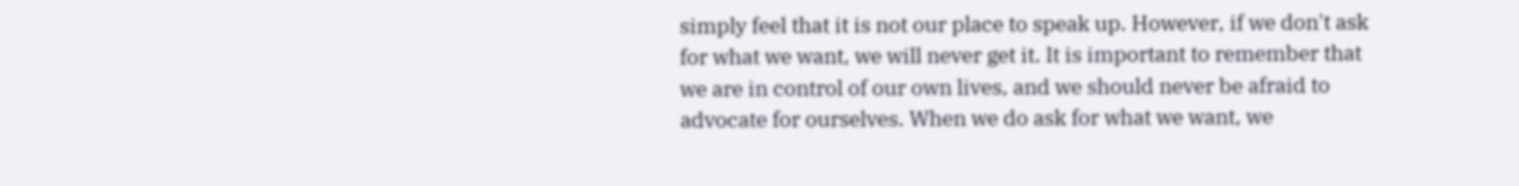simply feel that it is not our place to speak up. However, if we don't ask for what we want, we will never get it. It is important to remember that we are in control of our own lives, and we should never be afraid to advocate for ourselves. When we do ask for what we want, we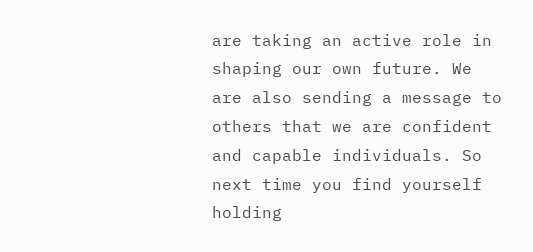are taking an active role in shaping our own future. We are also sending a message to others that we are confident and capable individuals. So next time you find yourself holding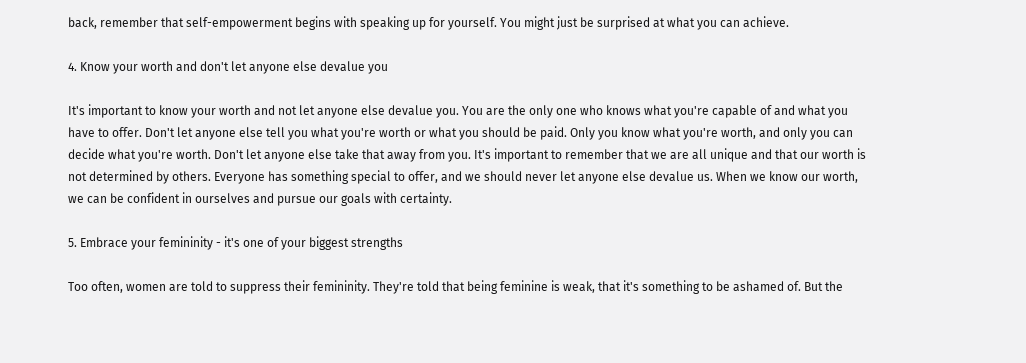back, remember that self-empowerment begins with speaking up for yourself. You might just be surprised at what you can achieve.

4. Know your worth and don't let anyone else devalue you

It's important to know your worth and not let anyone else devalue you. You are the only one who knows what you're capable of and what you have to offer. Don't let anyone else tell you what you're worth or what you should be paid. Only you know what you're worth, and only you can decide what you're worth. Don't let anyone else take that away from you. It's important to remember that we are all unique and that our worth is not determined by others. Everyone has something special to offer, and we should never let anyone else devalue us. When we know our worth, we can be confident in ourselves and pursue our goals with certainty.

5. Embrace your femininity - it's one of your biggest strengths

Too often, women are told to suppress their femininity. They're told that being feminine is weak, that it's something to be ashamed of. But the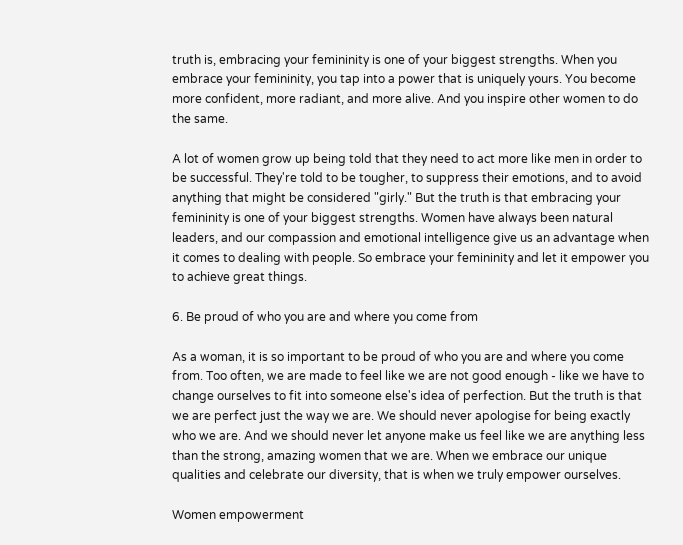truth is, embracing your femininity is one of your biggest strengths. When you embrace your femininity, you tap into a power that is uniquely yours. You become more confident, more radiant, and more alive. And you inspire other women to do the same.

A lot of women grow up being told that they need to act more like men in order to be successful. They're told to be tougher, to suppress their emotions, and to avoid anything that might be considered "girly." But the truth is that embracing your femininity is one of your biggest strengths. Women have always been natural leaders, and our compassion and emotional intelligence give us an advantage when it comes to dealing with people. So embrace your femininity and let it empower you to achieve great things.

6. Be proud of who you are and where you come from

As a woman, it is so important to be proud of who you are and where you come from. Too often, we are made to feel like we are not good enough - like we have to change ourselves to fit into someone else's idea of perfection. But the truth is that we are perfect just the way we are. We should never apologise for being exactly who we are. And we should never let anyone make us feel like we are anything less than the strong, amazing women that we are. When we embrace our unique qualities and celebrate our diversity, that is when we truly empower ourselves.

Women empowerment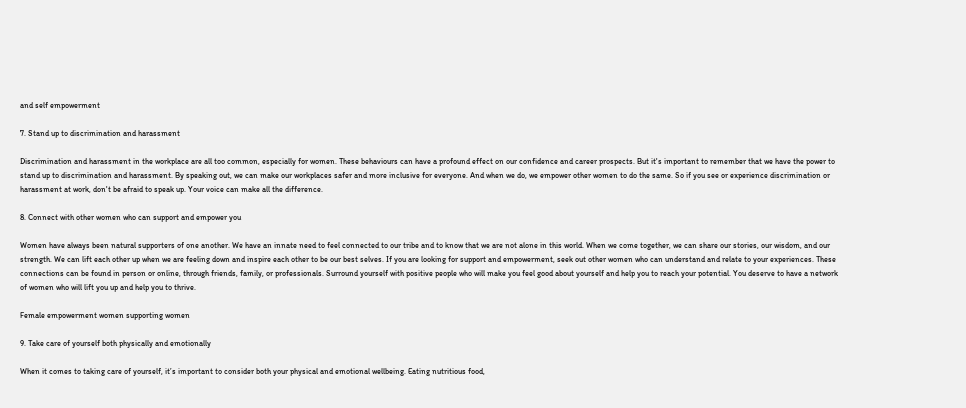and self empowerment

7. Stand up to discrimination and harassment

Discrimination and harassment in the workplace are all too common, especially for women. These behaviours can have a profound effect on our confidence and career prospects. But it's important to remember that we have the power to stand up to discrimination and harassment. By speaking out, we can make our workplaces safer and more inclusive for everyone. And when we do, we empower other women to do the same. So if you see or experience discrimination or harassment at work, don't be afraid to speak up. Your voice can make all the difference.

8. Connect with other women who can support and empower you

Women have always been natural supporters of one another. We have an innate need to feel connected to our tribe and to know that we are not alone in this world. When we come together, we can share our stories, our wisdom, and our strength. We can lift each other up when we are feeling down and inspire each other to be our best selves. If you are looking for support and empowerment, seek out other women who can understand and relate to your experiences. These connections can be found in person or online, through friends, family, or professionals. Surround yourself with positive people who will make you feel good about yourself and help you to reach your potential. You deserve to have a network of women who will lift you up and help you to thrive.

Female empowerment women supporting women

9. Take care of yourself both physically and emotionally

When it comes to taking care of yourself, it’s important to consider both your physical and emotional wellbeing. Eating nutritious food,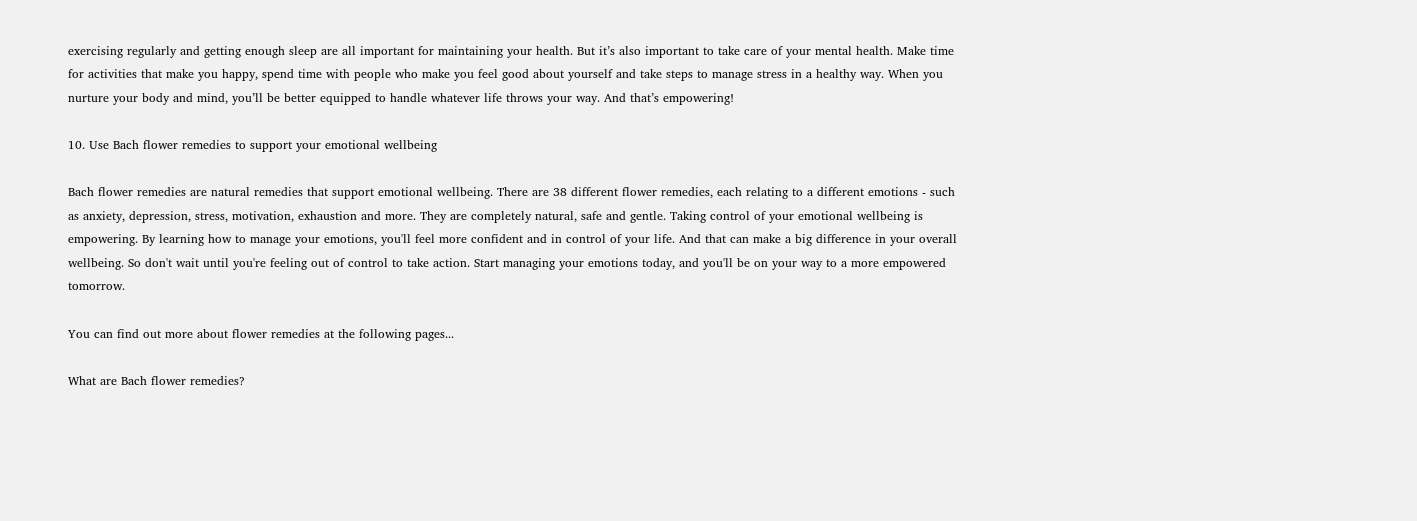exercising regularly and getting enough sleep are all important for maintaining your health. But it’s also important to take care of your mental health. Make time for activities that make you happy, spend time with people who make you feel good about yourself and take steps to manage stress in a healthy way. When you nurture your body and mind, you’ll be better equipped to handle whatever life throws your way. And that’s empowering!

10. Use Bach flower remedies to support your emotional wellbeing

Bach flower remedies are natural remedies that support emotional wellbeing. There are 38 different flower remedies, each relating to a different emotions - such as anxiety, depression, stress, motivation, exhaustion and more. They are completely natural, safe and gentle. Taking control of your emotional wellbeing is empowering. By learning how to manage your emotions, you'll feel more confident and in control of your life. And that can make a big difference in your overall wellbeing. So don't wait until you're feeling out of control to take action. Start managing your emotions today, and you'll be on your way to a more empowered tomorrow.

You can find out more about flower remedies at the following pages...

What are Bach flower remedies?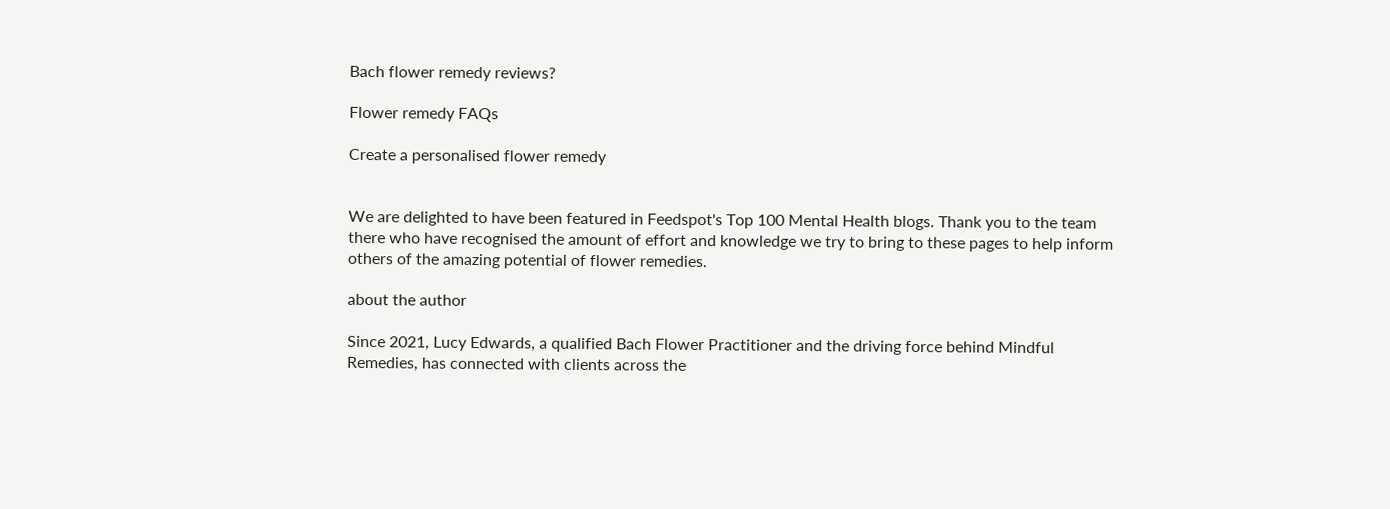Bach flower remedy reviews?

Flower remedy FAQs

Create a personalised flower remedy


We are delighted to have been featured in Feedspot's Top 100 Mental Health blogs. Thank you to the team there who have recognised the amount of effort and knowledge we try to bring to these pages to help inform others of the amazing potential of flower remedies.

about the author

Since 2021, Lucy Edwards, a qualified Bach Flower Practitioner and the driving force behind Mindful Remedies, has connected with clients across the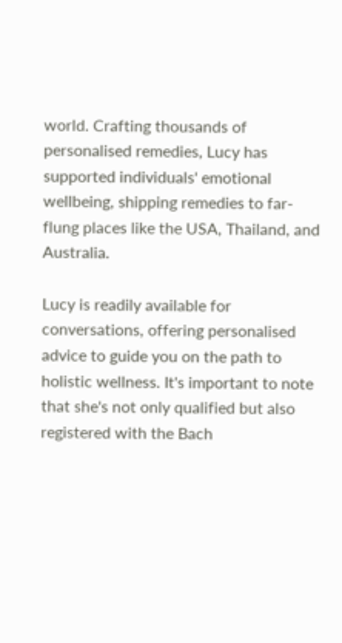world. Crafting thousands of personalised remedies, Lucy has supported individuals' emotional wellbeing, shipping remedies to far-flung places like the USA, Thailand, and Australia.

Lucy is readily available for conversations, offering personalised advice to guide you on the path to holistic wellness. It's important to note that she's not only qualified but also registered with the Bach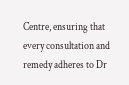Centre, ensuring that every consultation and remedy adheres to Dr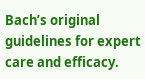Bach’s original guidelines for expert care and efficacy.